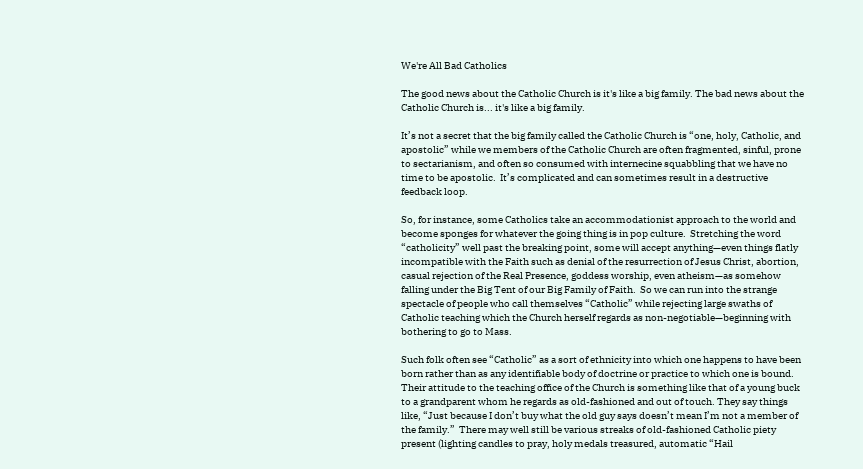We're All Bad Catholics

The good news about the Catholic Church is it's like a big family. The bad news about the Catholic Church is... it's like a big family.

It’s not a secret that the big family called the Catholic Church is “one, holy, Catholic, and apostolic” while we members of the Catholic Church are often fragmented, sinful, prone to sectarianism, and often so consumed with internecine squabbling that we have no time to be apostolic.  It’s complicated and can sometimes result in a destructive feedback loop.

So, for instance, some Catholics take an accommodationist approach to the world and become sponges for whatever the going thing is in pop culture.  Stretching the word “catholicity” well past the breaking point, some will accept anything—even things flatly incompatible with the Faith such as denial of the resurrection of Jesus Christ, abortion, casual rejection of the Real Presence, goddess worship, even atheism—as somehow falling under the Big Tent of our Big Family of Faith.  So we can run into the strange spectacle of people who call themselves “Catholic” while rejecting large swaths of Catholic teaching which the Church herself regards as non-negotiable—beginning with bothering to go to Mass.

Such folk often see “Catholic” as a sort of ethnicity into which one happens to have been born rather than as any identifiable body of doctrine or practice to which one is bound.  Their attitude to the teaching office of the Church is something like that of a young buck to a grandparent whom he regards as old-fashioned and out of touch. They say things like, “Just because I don’t buy what the old guy says doesn’t mean I’m not a member of the family.”  There may well still be various streaks of old-fashioned Catholic piety present (lighting candles to pray, holy medals treasured, automatic “Hail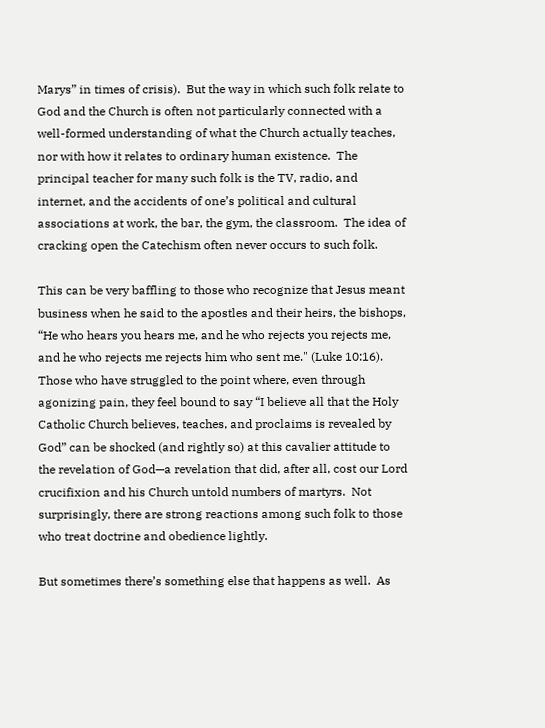Marys” in times of crisis).  But the way in which such folk relate to God and the Church is often not particularly connected with a well-formed understanding of what the Church actually teaches, nor with how it relates to ordinary human existence.  The principal teacher for many such folk is the TV, radio, and internet, and the accidents of one’s political and cultural associations at work, the bar, the gym, the classroom.  The idea of cracking open the Catechism often never occurs to such folk.

This can be very baffling to those who recognize that Jesus meant business when he said to the apostles and their heirs, the bishops, “He who hears you hears me, and he who rejects you rejects me, and he who rejects me rejects him who sent me." (Luke 10:16). Those who have struggled to the point where, even through agonizing pain, they feel bound to say “I believe all that the Holy Catholic Church believes, teaches, and proclaims is revealed by God” can be shocked (and rightly so) at this cavalier attitude to the revelation of God—a revelation that did, after all, cost our Lord crucifixion and his Church untold numbers of martyrs.  Not surprisingly, there are strong reactions among such folk to those who treat doctrine and obedience lightly.

But sometimes there’s something else that happens as well.  As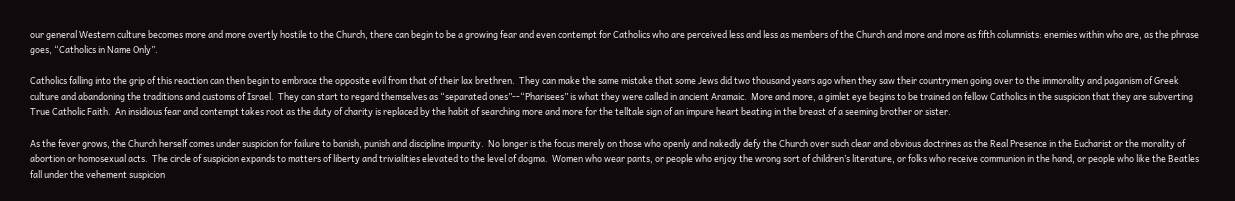our general Western culture becomes more and more overtly hostile to the Church, there can begin to be a growing fear and even contempt for Catholics who are perceived less and less as members of the Church and more and more as fifth columnists: enemies within who are, as the phrase goes, “Catholics in Name Only”.

Catholics falling into the grip of this reaction can then begin to embrace the opposite evil from that of their lax brethren.  They can make the same mistake that some Jews did two thousand years ago when they saw their countrymen going over to the immorality and paganism of Greek culture and abandoning the traditions and customs of Israel.  They can start to regard themselves as “separated ones”--“Pharisees” is what they were called in ancient Aramaic.  More and more, a gimlet eye begins to be trained on fellow Catholics in the suspicion that they are subverting True Catholic Faith.  An insidious fear and contempt takes root as the duty of charity is replaced by the habit of searching more and more for the telltale sign of an impure heart beating in the breast of a seeming brother or sister.

As the fever grows, the Church herself comes under suspicion for failure to banish, punish and discipline impurity.  No longer is the focus merely on those who openly and nakedly defy the Church over such clear and obvious doctrines as the Real Presence in the Eucharist or the morality of abortion or homosexual acts.  The circle of suspicion expands to matters of liberty and trivialities elevated to the level of dogma.  Women who wear pants, or people who enjoy the wrong sort of children’s literature, or folks who receive communion in the hand, or people who like the Beatles fall under the vehement suspicion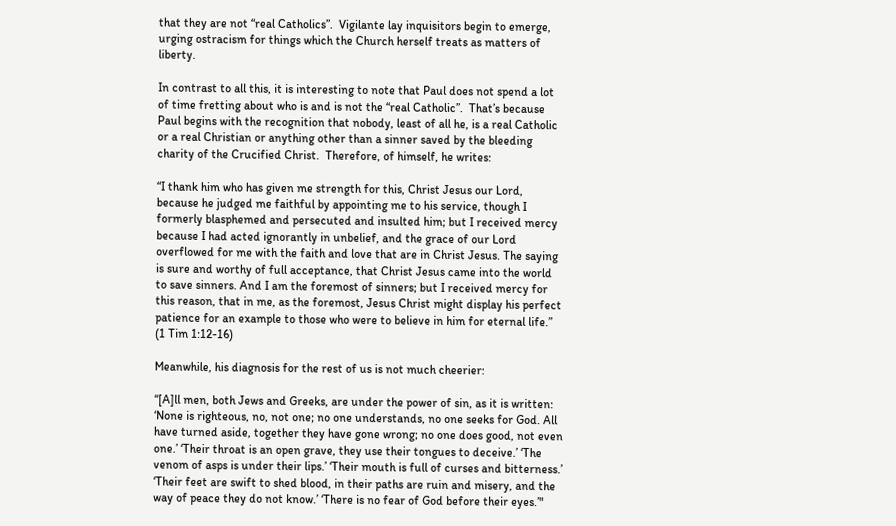that they are not “real Catholics”.  Vigilante lay inquisitors begin to emerge, urging ostracism for things which the Church herself treats as matters of liberty.

In contrast to all this, it is interesting to note that Paul does not spend a lot of time fretting about who is and is not the “real Catholic”.  That’s because Paul begins with the recognition that nobody, least of all he, is a real Catholic or a real Christian or anything other than a sinner saved by the bleeding charity of the Crucified Christ.  Therefore, of himself, he writes:

“I thank him who has given me strength for this, Christ Jesus our Lord, because he judged me faithful by appointing me to his service, though I formerly blasphemed and persecuted and insulted him; but I received mercy because I had acted ignorantly in unbelief, and the grace of our Lord overflowed for me with the faith and love that are in Christ Jesus. The saying is sure and worthy of full acceptance, that Christ Jesus came into the world to save sinners. And I am the foremost of sinners; but I received mercy for this reason, that in me, as the foremost, Jesus Christ might display his perfect patience for an example to those who were to believe in him for eternal life.” (1 Tim 1:12-16)

Meanwhile, his diagnosis for the rest of us is not much cheerier:

“[A]ll men, both Jews and Greeks, are under the power of sin, as it is written: ‘None is righteous, no, not one; no one understands, no one seeks for God. All have turned aside, together they have gone wrong; no one does good, not even one.’ ‘Their throat is an open grave, they use their tongues to deceive.’ ‘The venom of asps is under their lips.’ ‘Their mouth is full of curses and bitterness.’ ‘Their feet are swift to shed blood, in their paths are ruin and misery, and the way of peace they do not know.’ ‘There is no fear of God before their eyes.’"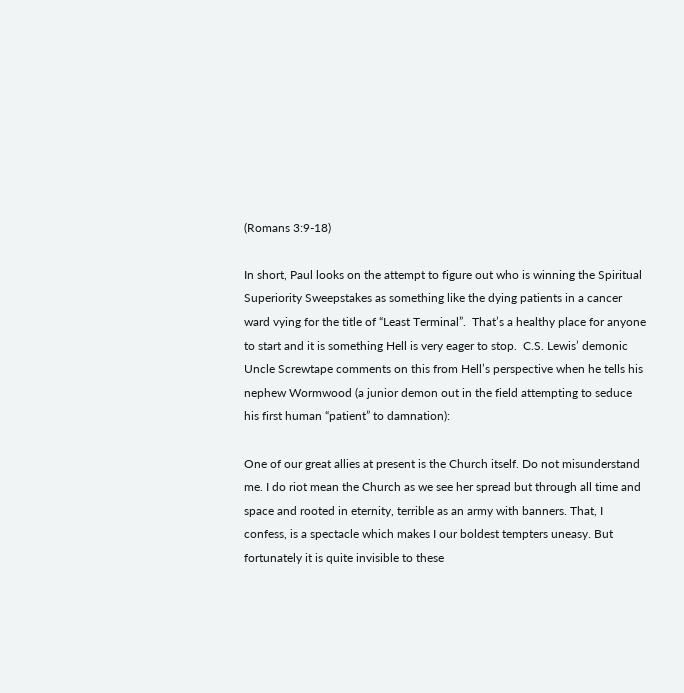(Romans 3:9-18)

In short, Paul looks on the attempt to figure out who is winning the Spiritual Superiority Sweepstakes as something like the dying patients in a cancer ward vying for the title of “Least Terminal”.  That’s a healthy place for anyone to start and it is something Hell is very eager to stop.  C.S. Lewis’ demonic Uncle Screwtape comments on this from Hell’s perspective when he tells his nephew Wormwood (a junior demon out in the field attempting to seduce his first human “patient” to damnation):

One of our great allies at present is the Church itself. Do not misunderstand me. I do riot mean the Church as we see her spread but through all time and space and rooted in eternity, terrible as an army with banners. That, I confess, is a spectacle which makes I our boldest tempters uneasy. But fortunately it is quite invisible to these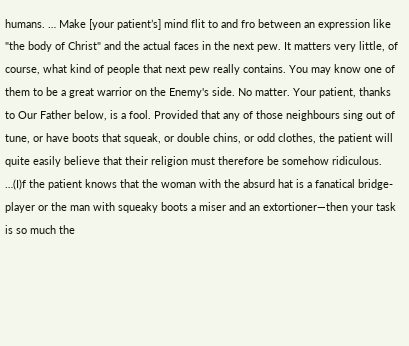humans. … Make [your patient’s] mind flit to and fro between an expression like "the body of Christ" and the actual faces in the next pew. It matters very little, of course, what kind of people that next pew really contains. You may know one of them to be a great warrior on the Enemy's side. No matter. Your patient, thanks to Our Father below, is a fool. Provided that any of those neighbours sing out of tune, or have boots that squeak, or double chins, or odd clothes, the patient will quite easily believe that their religion must therefore be somehow ridiculous. …(I)f the patient knows that the woman with the absurd hat is a fanatical bridge-player or the man with squeaky boots a miser and an extortioner—then your task is so much the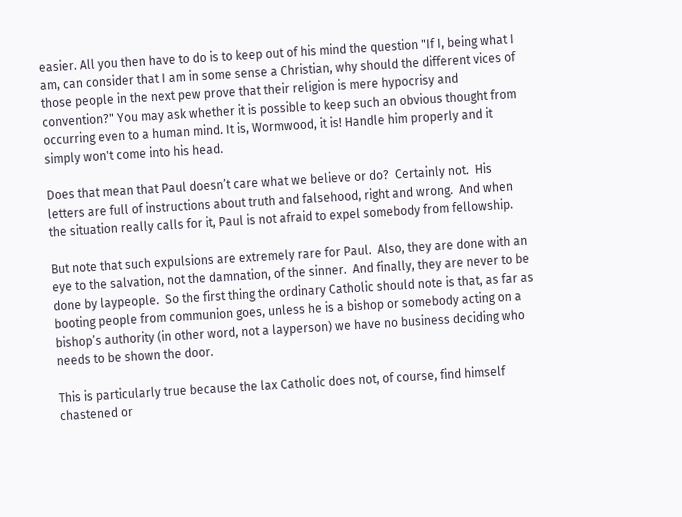easier. All you then have to do is to keep out of his mind the question "If I, being what I am, can consider that I am in some sense a Christian, why should the different vices of those people in the next pew prove that their religion is mere hypocrisy and convention?" You may ask whether it is possible to keep such an obvious thought from occurring even to a human mind. It is, Wormwood, it is! Handle him properly and it simply won't come into his head.

Does that mean that Paul doesn’t care what we believe or do?  Certainly not.  His letters are full of instructions about truth and falsehood, right and wrong.  And when the situation really calls for it, Paul is not afraid to expel somebody from fellowship.

But note that such expulsions are extremely rare for Paul.  Also, they are done with an eye to the salvation, not the damnation, of the sinner.  And finally, they are never to be done by laypeople.  So the first thing the ordinary Catholic should note is that, as far as booting people from communion goes, unless he is a bishop or somebody acting on a bishop’s authority (in other word, not a layperson) we have no business deciding who needs to be shown the door.

This is particularly true because the lax Catholic does not, of course, find himself chastened or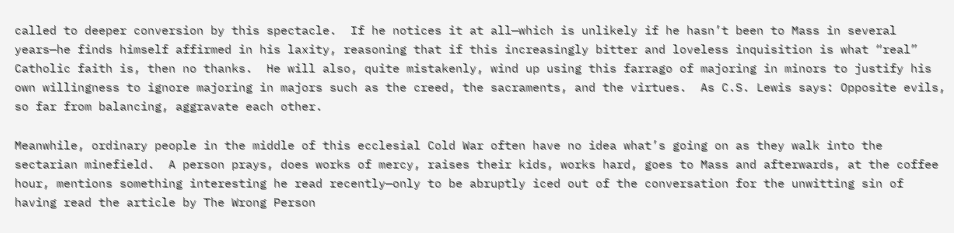called to deeper conversion by this spectacle.  If he notices it at all—which is unlikely if he hasn’t been to Mass in several years—he finds himself affirmed in his laxity, reasoning that if this increasingly bitter and loveless inquisition is what “real” Catholic faith is, then no thanks.  He will also, quite mistakenly, wind up using this farrago of majoring in minors to justify his own willingness to ignore majoring in majors such as the creed, the sacraments, and the virtues.  As C.S. Lewis says: Opposite evils, so far from balancing, aggravate each other.

Meanwhile, ordinary people in the middle of this ecclesial Cold War often have no idea what’s going on as they walk into the sectarian minefield.  A person prays, does works of mercy, raises their kids, works hard, goes to Mass and afterwards, at the coffee hour, mentions something interesting he read recently—only to be abruptly iced out of the conversation for the unwitting sin of having read the article by The Wrong Person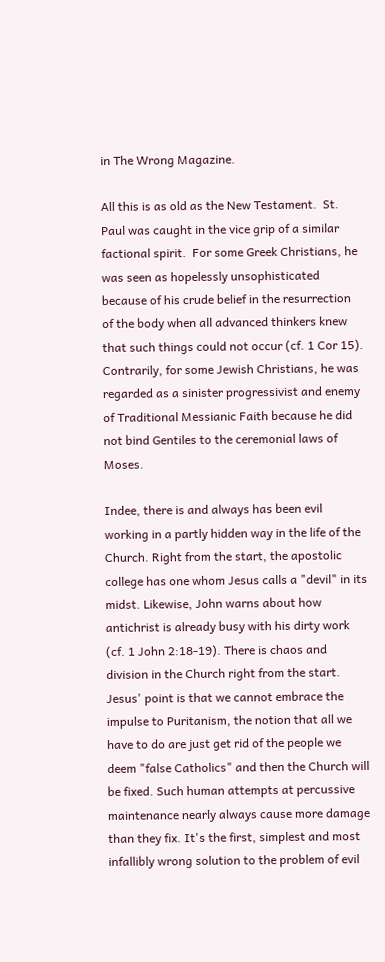in The Wrong Magazine.

All this is as old as the New Testament.  St. Paul was caught in the vice grip of a similar factional spirit.  For some Greek Christians, he was seen as hopelessly unsophisticated because of his crude belief in the resurrection of the body when all advanced thinkers knew that such things could not occur (cf. 1 Cor 15).  Contrarily, for some Jewish Christians, he was regarded as a sinister progressivist and enemy of Traditional Messianic Faith because he did not bind Gentiles to the ceremonial laws of Moses.

Indee, there is and always has been evil working in a partly hidden way in the life of the Church. Right from the start, the apostolic college has one whom Jesus calls a "devil" in its midst. Likewise, John warns about how antichrist is already busy with his dirty work (cf. 1 John 2:18-19). There is chaos and division in the Church right from the start. Jesus' point is that we cannot embrace the impulse to Puritanism, the notion that all we have to do are just get rid of the people we deem "false Catholics" and then the Church will be fixed. Such human attempts at percussive maintenance nearly always cause more damage than they fix. It's the first, simplest and most infallibly wrong solution to the problem of evil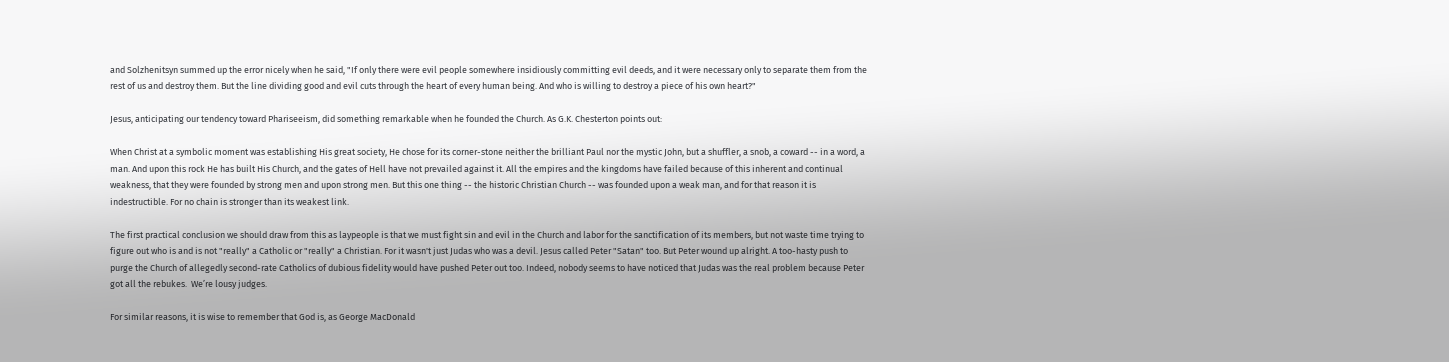and Solzhenitsyn summed up the error nicely when he said, "If only there were evil people somewhere insidiously committing evil deeds, and it were necessary only to separate them from the rest of us and destroy them. But the line dividing good and evil cuts through the heart of every human being. And who is willing to destroy a piece of his own heart?"

Jesus, anticipating our tendency toward Phariseeism, did something remarkable when he founded the Church. As G.K. Chesterton points out:

When Christ at a symbolic moment was establishing His great society, He chose for its corner-stone neither the brilliant Paul nor the mystic John, but a shuffler, a snob, a coward -- in a word, a man. And upon this rock He has built His Church, and the gates of Hell have not prevailed against it. All the empires and the kingdoms have failed because of this inherent and continual weakness, that they were founded by strong men and upon strong men. But this one thing -- the historic Christian Church -- was founded upon a weak man, and for that reason it is indestructible. For no chain is stronger than its weakest link.

The first practical conclusion we should draw from this as laypeople is that we must fight sin and evil in the Church and labor for the sanctification of its members, but not waste time trying to figure out who is and is not "really" a Catholic or "really" a Christian. For it wasn't just Judas who was a devil. Jesus called Peter "Satan" too. But Peter wound up alright. A too-hasty push to purge the Church of allegedly second-rate Catholics of dubious fidelity would have pushed Peter out too. Indeed, nobody seems to have noticed that Judas was the real problem because Peter got all the rebukes.  We’re lousy judges.

For similar reasons, it is wise to remember that God is, as George MacDonald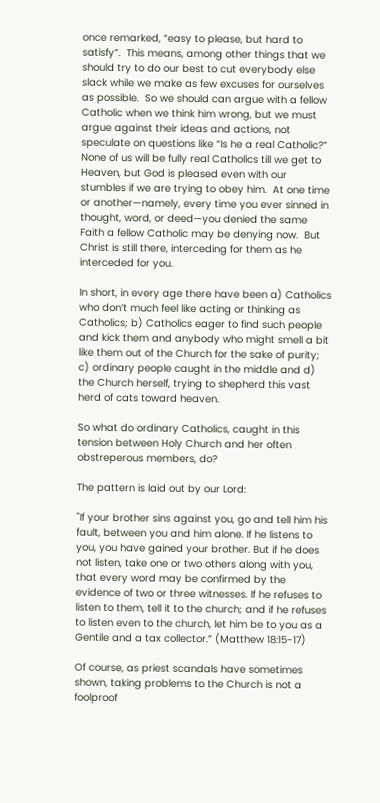once remarked, “easy to please, but hard to satisfy”.  This means, among other things that we should try to do our best to cut everybody else slack while we make as few excuses for ourselves as possible.  So we should can argue with a fellow Catholic when we think him wrong, but we must argue against their ideas and actions, not speculate on questions like “Is he a real Catholic?” None of us will be fully real Catholics till we get to Heaven, but God is pleased even with our stumbles if we are trying to obey him.  At one time or another—namely, every time you ever sinned in thought, word, or deed—you denied the same Faith a fellow Catholic may be denying now.  But Christ is still there, interceding for them as he interceded for you.

In short, in every age there have been a) Catholics who don’t much feel like acting or thinking as Catholics; b) Catholics eager to find such people and kick them and anybody who might smell a bit like them out of the Church for the sake of purity; c) ordinary people caught in the middle and d) the Church herself, trying to shepherd this vast herd of cats toward heaven.

So what do ordinary Catholics, caught in this tension between Holy Church and her often obstreperous members, do?

The pattern is laid out by our Lord:

"If your brother sins against you, go and tell him his fault, between you and him alone. If he listens to you, you have gained your brother. But if he does not listen, take one or two others along with you, that every word may be confirmed by the evidence of two or three witnesses. If he refuses to listen to them, tell it to the church; and if he refuses to listen even to the church, let him be to you as a Gentile and a tax collector.” (Matthew 18:15-17)

Of course, as priest scandals have sometimes shown, taking problems to the Church is not a foolproof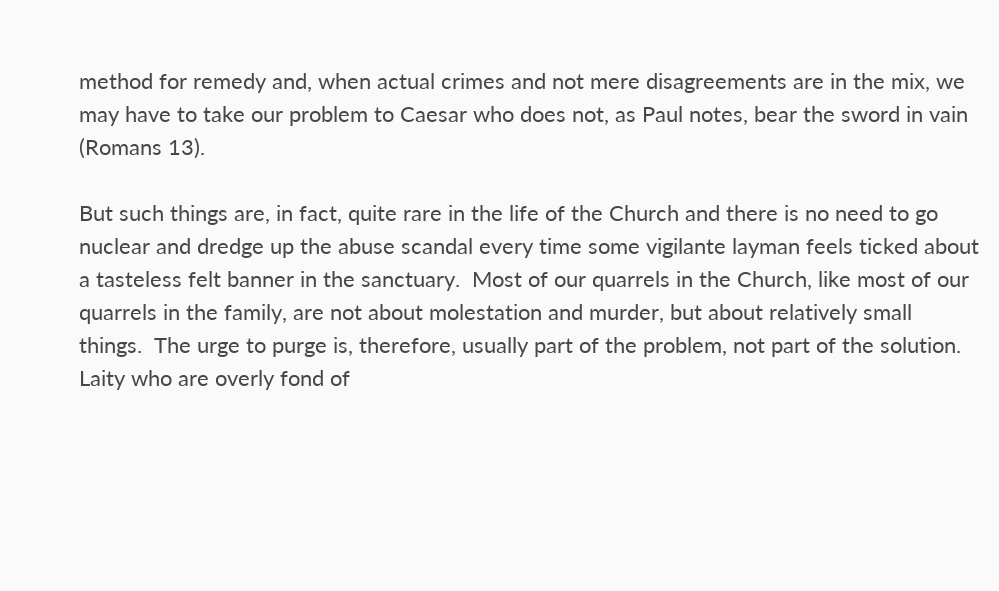method for remedy and, when actual crimes and not mere disagreements are in the mix, we may have to take our problem to Caesar who does not, as Paul notes, bear the sword in vain (Romans 13).

But such things are, in fact, quite rare in the life of the Church and there is no need to go nuclear and dredge up the abuse scandal every time some vigilante layman feels ticked about a tasteless felt banner in the sanctuary.  Most of our quarrels in the Church, like most of our quarrels in the family, are not about molestation and murder, but about relatively small things.  The urge to purge is, therefore, usually part of the problem, not part of the solution.  Laity who are overly fond of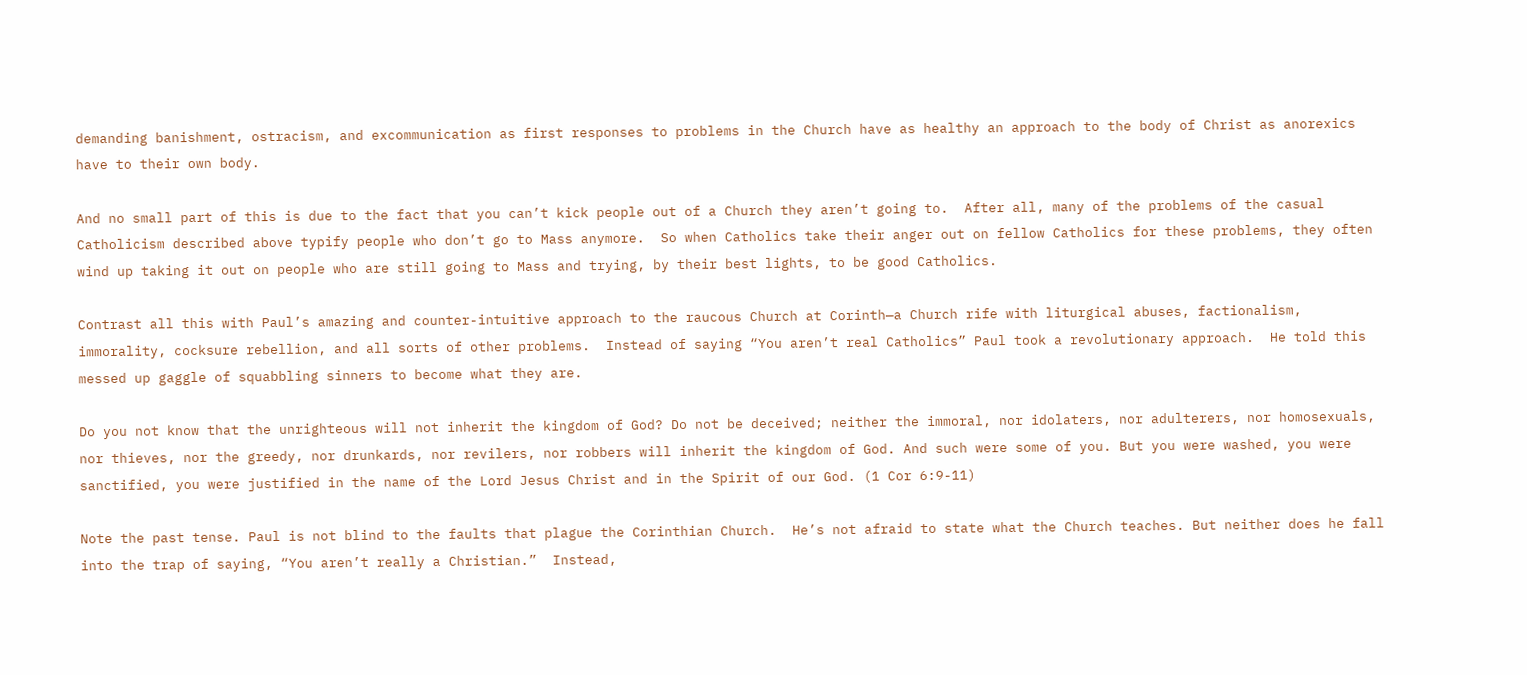demanding banishment, ostracism, and excommunication as first responses to problems in the Church have as healthy an approach to the body of Christ as anorexics have to their own body.

And no small part of this is due to the fact that you can’t kick people out of a Church they aren’t going to.  After all, many of the problems of the casual Catholicism described above typify people who don’t go to Mass anymore.  So when Catholics take their anger out on fellow Catholics for these problems, they often wind up taking it out on people who are still going to Mass and trying, by their best lights, to be good Catholics.

Contrast all this with Paul’s amazing and counter-intuitive approach to the raucous Church at Corinth—a Church rife with liturgical abuses, factionalism, immorality, cocksure rebellion, and all sorts of other problems.  Instead of saying “You aren’t real Catholics” Paul took a revolutionary approach.  He told this messed up gaggle of squabbling sinners to become what they are.

Do you not know that the unrighteous will not inherit the kingdom of God? Do not be deceived; neither the immoral, nor idolaters, nor adulterers, nor homosexuals, nor thieves, nor the greedy, nor drunkards, nor revilers, nor robbers will inherit the kingdom of God. And such were some of you. But you were washed, you were sanctified, you were justified in the name of the Lord Jesus Christ and in the Spirit of our God. (1 Cor 6:9-11)

Note the past tense. Paul is not blind to the faults that plague the Corinthian Church.  He’s not afraid to state what the Church teaches. But neither does he fall into the trap of saying, “You aren’t really a Christian.”  Instead,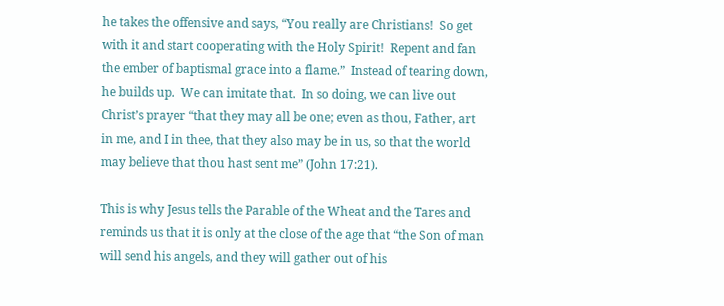he takes the offensive and says, “You really are Christians!  So get with it and start cooperating with the Holy Spirit!  Repent and fan the ember of baptismal grace into a flame.”  Instead of tearing down, he builds up.  We can imitate that.  In so doing, we can live out Christ’s prayer “that they may all be one; even as thou, Father, art in me, and I in thee, that they also may be in us, so that the world may believe that thou hast sent me” (John 17:21).

This is why Jesus tells the Parable of the Wheat and the Tares and reminds us that it is only at the close of the age that “the Son of man will send his angels, and they will gather out of his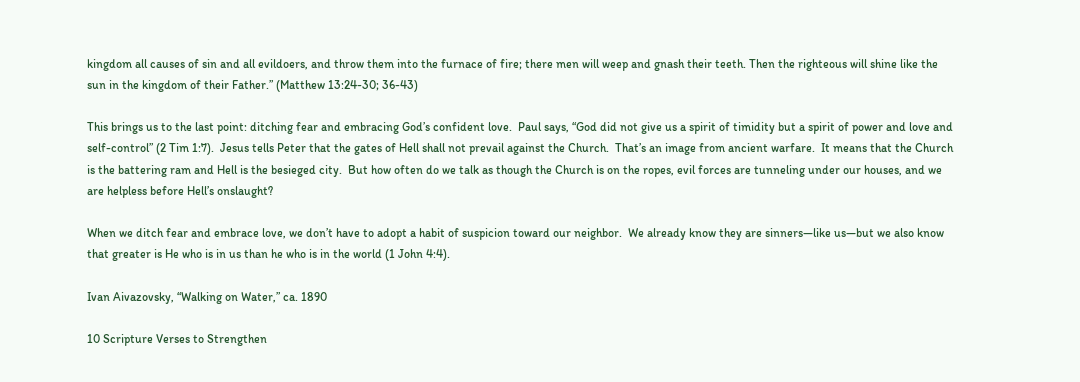kingdom all causes of sin and all evildoers, and throw them into the furnace of fire; there men will weep and gnash their teeth. Then the righteous will shine like the sun in the kingdom of their Father.” (Matthew 13:24-30; 36-43)

This brings us to the last point: ditching fear and embracing God’s confident love.  Paul says, “God did not give us a spirit of timidity but a spirit of power and love and self-control” (2 Tim 1:7).  Jesus tells Peter that the gates of Hell shall not prevail against the Church.  That’s an image from ancient warfare.  It means that the Church is the battering ram and Hell is the besieged city.  But how often do we talk as though the Church is on the ropes, evil forces are tunneling under our houses, and we are helpless before Hell’s onslaught?

When we ditch fear and embrace love, we don’t have to adopt a habit of suspicion toward our neighbor.  We already know they are sinners—like us—but we also know that greater is He who is in us than he who is in the world (1 John 4:4).

Ivan Aivazovsky, “Walking on Water,” ca. 1890

10 Scripture Verses to Strengthen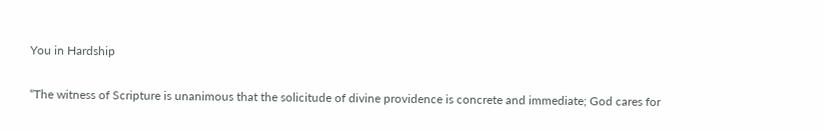You in Hardship

“The witness of Scripture is unanimous that the solicitude of divine providence is concrete and immediate; God cares for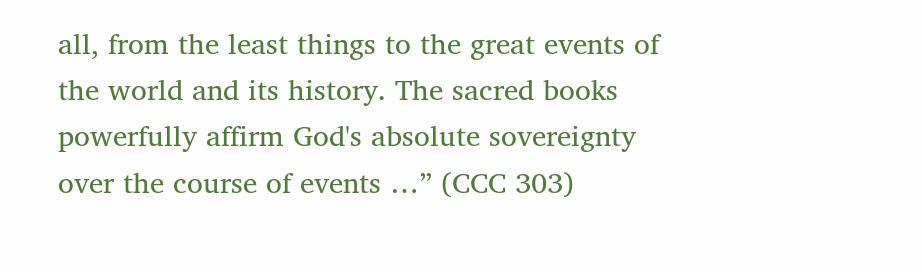all, from the least things to the great events of the world and its history. The sacred books powerfully affirm God's absolute sovereignty over the course of events …” (CCC 303)